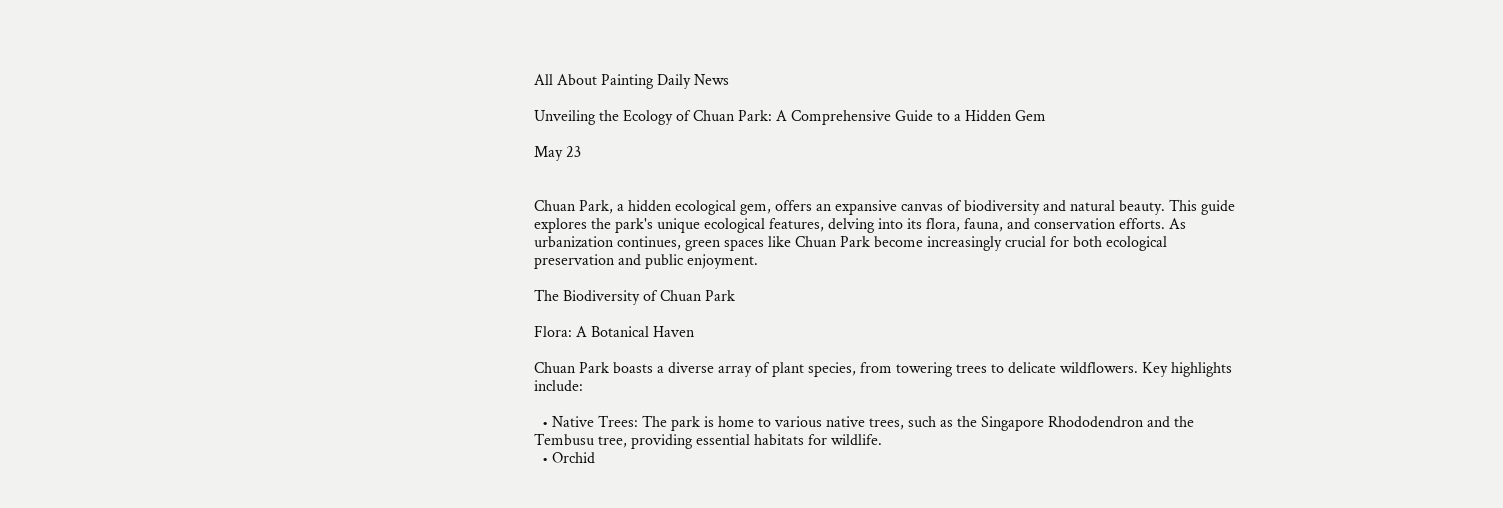All About Painting Daily News

Unveiling the Ecology of Chuan Park: A Comprehensive Guide to a Hidden Gem

May 23


Chuan Park, a hidden ecological gem, offers an expansive canvas of biodiversity and natural beauty. This guide explores the park's unique ecological features, delving into its flora, fauna, and conservation efforts. As urbanization continues, green spaces like Chuan Park become increasingly crucial for both ecological preservation and public enjoyment.

The Biodiversity of Chuan Park

Flora: A Botanical Haven

Chuan Park boasts a diverse array of plant species, from towering trees to delicate wildflowers. Key highlights include:

  • Native Trees: The park is home to various native trees, such as the Singapore Rhododendron and the Tembusu tree, providing essential habitats for wildlife.
  • Orchid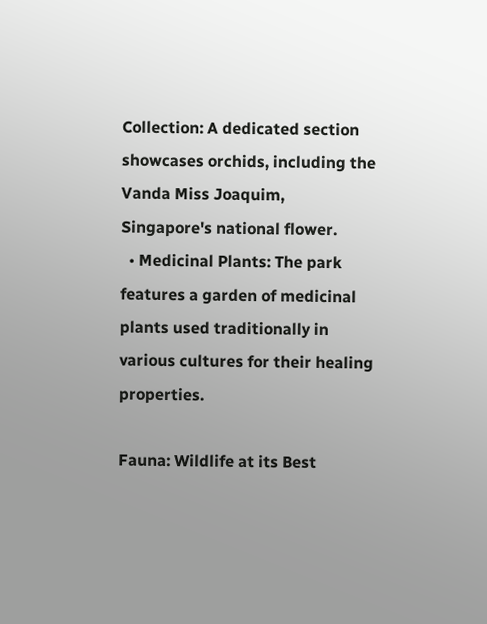Collection: A dedicated section showcases orchids, including the Vanda Miss Joaquim, Singapore's national flower.
  • Medicinal Plants: The park features a garden of medicinal plants used traditionally in various cultures for their healing properties.

Fauna: Wildlife at its Best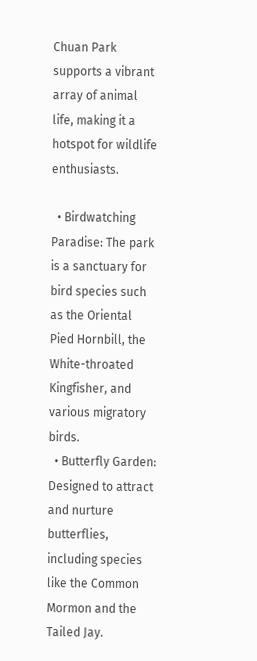Chuan Park supports a vibrant array of animal life, making it a hotspot for wildlife enthusiasts.

  • Birdwatching Paradise: The park is a sanctuary for bird species such as the Oriental Pied Hornbill, the White-throated Kingfisher, and various migratory birds.
  • Butterfly Garden: Designed to attract and nurture butterflies, including species like the Common Mormon and the Tailed Jay.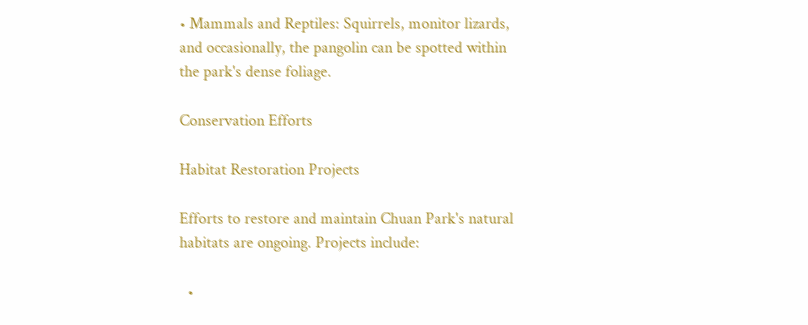• Mammals and Reptiles: Squirrels, monitor lizards, and occasionally, the pangolin can be spotted within the park's dense foliage.

Conservation Efforts

Habitat Restoration Projects

Efforts to restore and maintain Chuan Park's natural habitats are ongoing. Projects include:

  •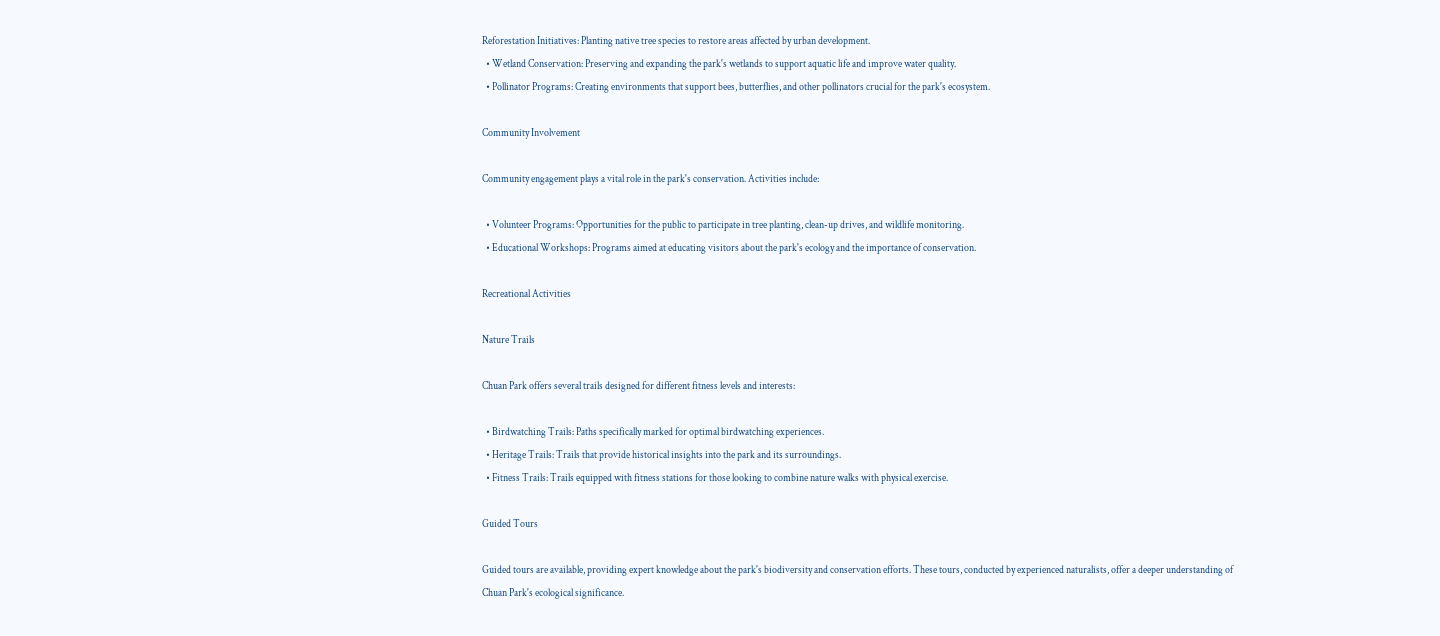Reforestation Initiatives: Planting native tree species to restore areas affected by urban development.
  • Wetland Conservation: Preserving and expanding the park's wetlands to support aquatic life and improve water quality.
  • Pollinator Programs: Creating environments that support bees, butterflies, and other pollinators crucial for the park's ecosystem.

Community Involvement

Community engagement plays a vital role in the park's conservation. Activities include:

  • Volunteer Programs: Opportunities for the public to participate in tree planting, clean-up drives, and wildlife monitoring.
  • Educational Workshops: Programs aimed at educating visitors about the park's ecology and the importance of conservation.

Recreational Activities

Nature Trails

Chuan Park offers several trails designed for different fitness levels and interests:

  • Birdwatching Trails: Paths specifically marked for optimal birdwatching experiences.
  • Heritage Trails: Trails that provide historical insights into the park and its surroundings.
  • Fitness Trails: Trails equipped with fitness stations for those looking to combine nature walks with physical exercise.

Guided Tours

Guided tours are available, providing expert knowledge about the park's biodiversity and conservation efforts. These tours, conducted by experienced naturalists, offer a deeper understanding of Chuan Park's ecological significance.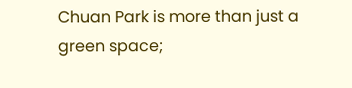Chuan Park is more than just a green space;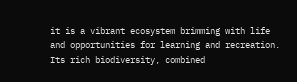it is a vibrant ecosystem brimming with life and opportunities for learning and recreation. Its rich biodiversity, combined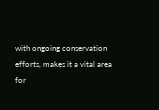with ongoing conservation efforts, makes it a vital area for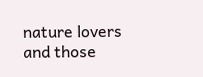nature lovers and those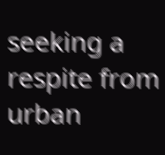seeking a respite from urban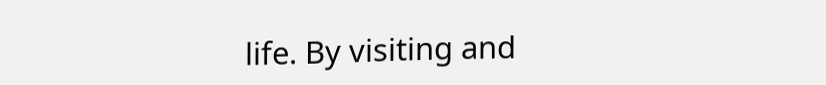life. By visiting and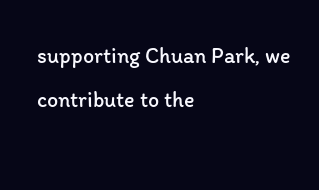supporting Chuan Park, we contribute to the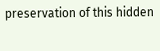preservation of this hidden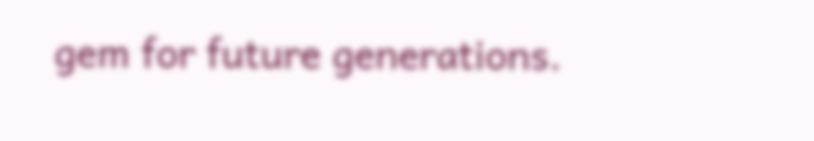gem for future generations.